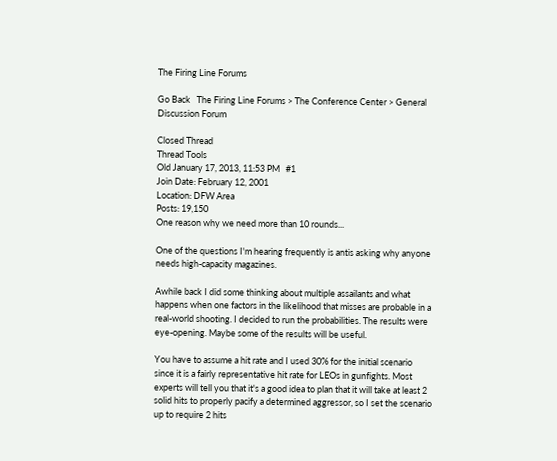The Firing Line Forums

Go Back   The Firing Line Forums > The Conference Center > General Discussion Forum

Closed Thread
Thread Tools
Old January 17, 2013, 11:53 PM   #1
Join Date: February 12, 2001
Location: DFW Area
Posts: 19,150
One reason why we need more than 10 rounds...

One of the questions I'm hearing frequently is antis asking why anyone needs high-capacity magazines.

Awhile back I did some thinking about multiple assailants and what happens when one factors in the likelihood that misses are probable in a real-world shooting. I decided to run the probabilities. The results were eye-opening. Maybe some of the results will be useful.

You have to assume a hit rate and I used 30% for the initial scenario since it is a fairly representative hit rate for LEOs in gunfights. Most experts will tell you that it's a good idea to plan that it will take at least 2 solid hits to properly pacify a determined aggressor, so I set the scenario up to require 2 hits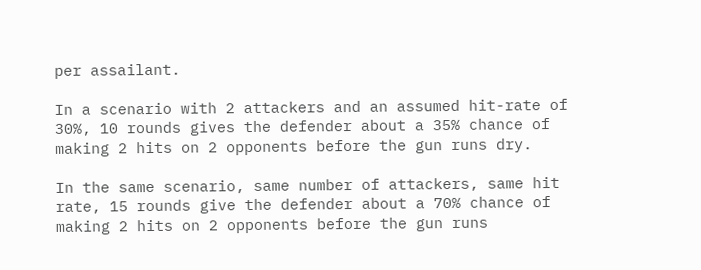per assailant.

In a scenario with 2 attackers and an assumed hit-rate of 30%, 10 rounds gives the defender about a 35% chance of making 2 hits on 2 opponents before the gun runs dry.

In the same scenario, same number of attackers, same hit rate, 15 rounds give the defender about a 70% chance of making 2 hits on 2 opponents before the gun runs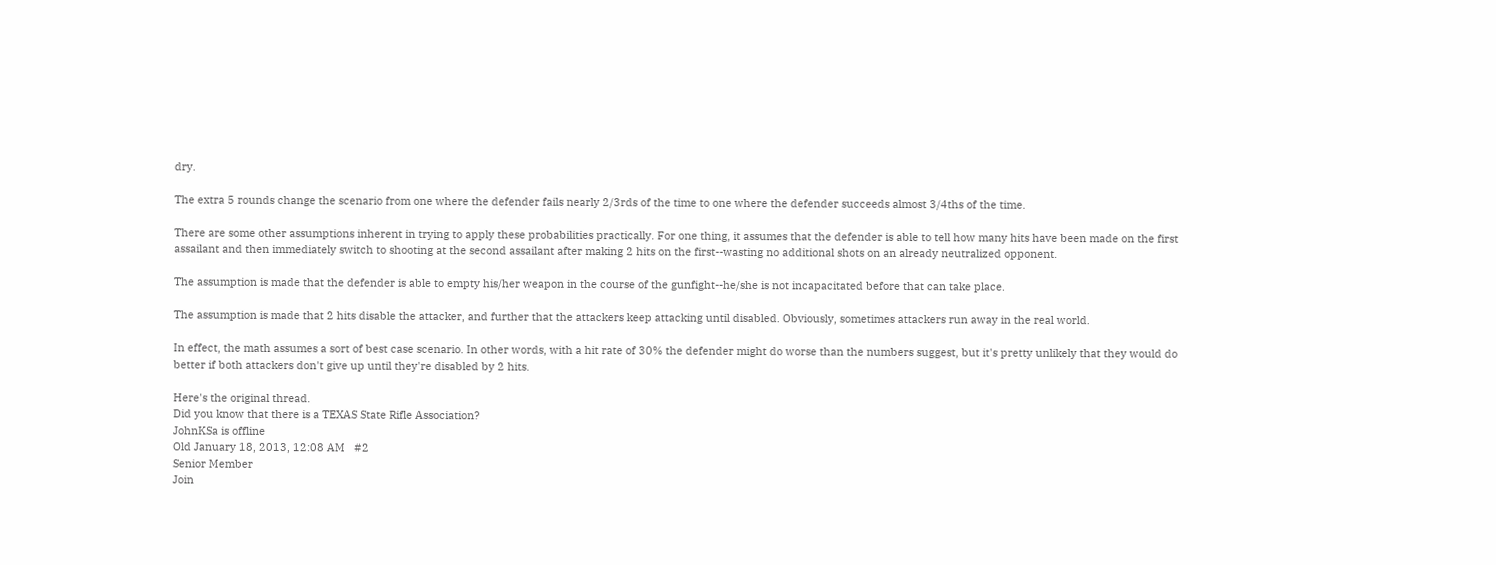dry.

The extra 5 rounds change the scenario from one where the defender fails nearly 2/3rds of the time to one where the defender succeeds almost 3/4ths of the time.

There are some other assumptions inherent in trying to apply these probabilities practically. For one thing, it assumes that the defender is able to tell how many hits have been made on the first assailant and then immediately switch to shooting at the second assailant after making 2 hits on the first--wasting no additional shots on an already neutralized opponent.

The assumption is made that the defender is able to empty his/her weapon in the course of the gunfight--he/she is not incapacitated before that can take place.

The assumption is made that 2 hits disable the attacker, and further that the attackers keep attacking until disabled. Obviously, sometimes attackers run away in the real world.

In effect, the math assumes a sort of best case scenario. In other words, with a hit rate of 30% the defender might do worse than the numbers suggest, but it's pretty unlikely that they would do better if both attackers don't give up until they're disabled by 2 hits.

Here's the original thread.
Did you know that there is a TEXAS State Rifle Association?
JohnKSa is offline
Old January 18, 2013, 12:08 AM   #2
Senior Member
Join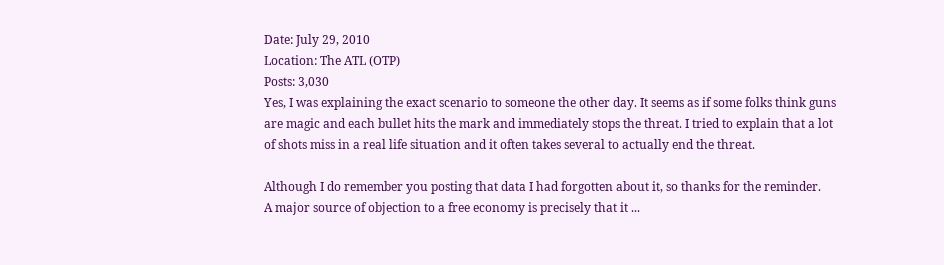Date: July 29, 2010
Location: The ATL (OTP)
Posts: 3,030
Yes, I was explaining the exact scenario to someone the other day. It seems as if some folks think guns are magic and each bullet hits the mark and immediately stops the threat. I tried to explain that a lot of shots miss in a real life situation and it often takes several to actually end the threat.

Although I do remember you posting that data I had forgotten about it, so thanks for the reminder.
A major source of objection to a free economy is precisely that it ...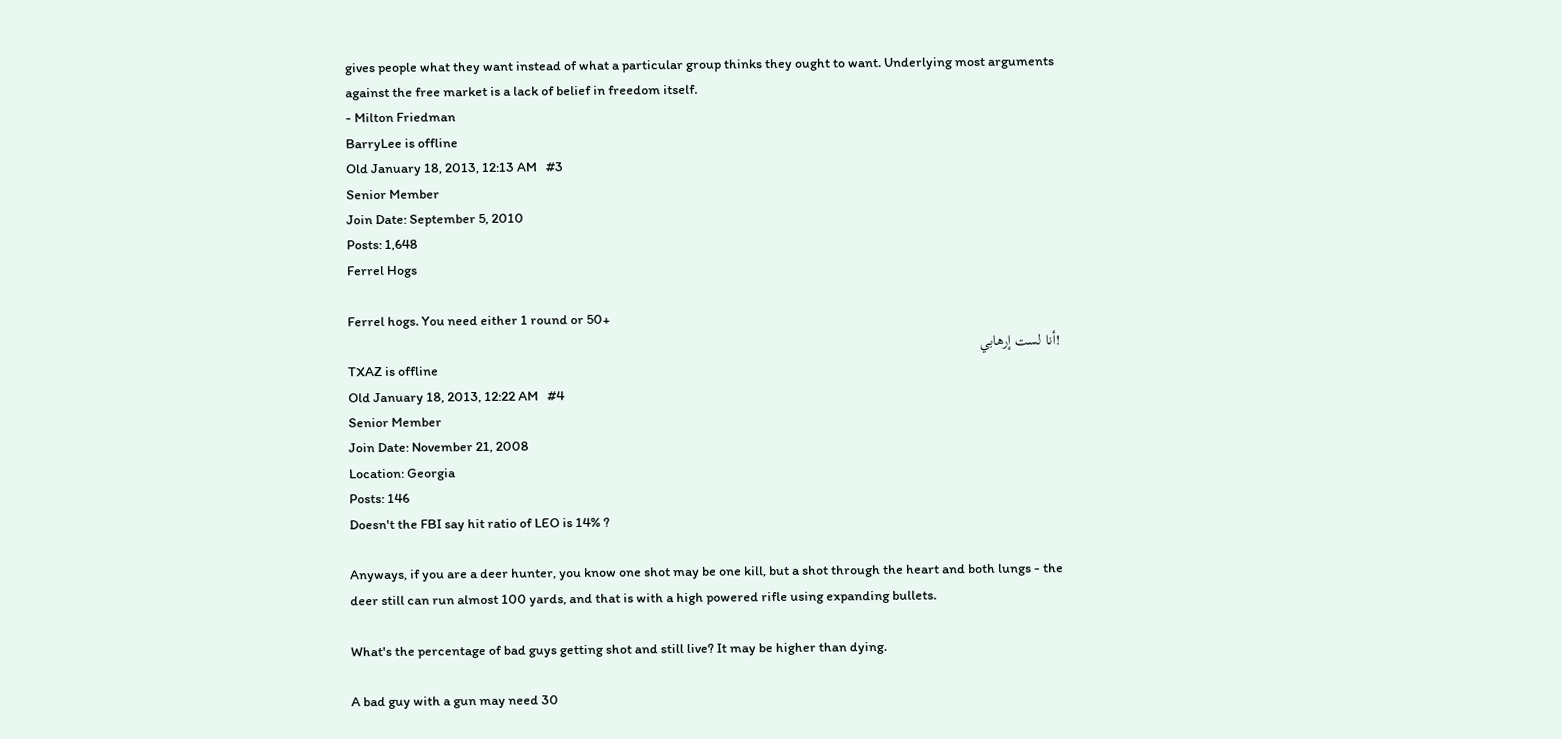gives people what they want instead of what a particular group thinks they ought to want. Underlying most arguments against the free market is a lack of belief in freedom itself.
- Milton Friedman
BarryLee is offline
Old January 18, 2013, 12:13 AM   #3
Senior Member
Join Date: September 5, 2010
Posts: 1,648
Ferrel Hogs

Ferrel hogs. You need either 1 round or 50+
!أنا لست إرهابي
TXAZ is offline
Old January 18, 2013, 12:22 AM   #4
Senior Member
Join Date: November 21, 2008
Location: Georgia
Posts: 146
Doesn't the FBI say hit ratio of LEO is 14% ?

Anyways, if you are a deer hunter, you know one shot may be one kill, but a shot through the heart and both lungs - the deer still can run almost 100 yards, and that is with a high powered rifle using expanding bullets.

What's the percentage of bad guys getting shot and still live? It may be higher than dying.

A bad guy with a gun may need 30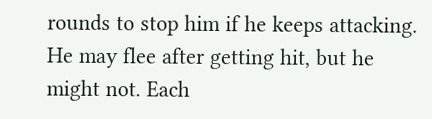rounds to stop him if he keeps attacking. He may flee after getting hit, but he might not. Each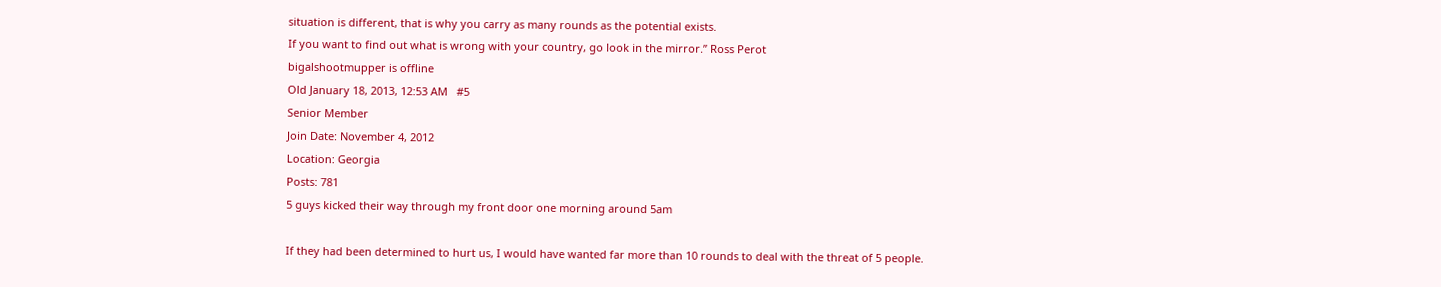situation is different, that is why you carry as many rounds as the potential exists.
If you want to find out what is wrong with your country, go look in the mirror.” Ross Perot
bigalshootmupper is offline
Old January 18, 2013, 12:53 AM   #5
Senior Member
Join Date: November 4, 2012
Location: Georgia
Posts: 781
5 guys kicked their way through my front door one morning around 5am

If they had been determined to hurt us, I would have wanted far more than 10 rounds to deal with the threat of 5 people.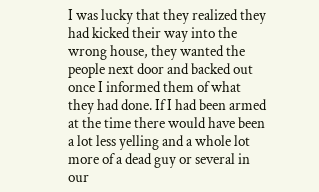I was lucky that they realized they had kicked their way into the wrong house, they wanted the people next door and backed out once I informed them of what they had done. If I had been armed at the time there would have been a lot less yelling and a whole lot more of a dead guy or several in our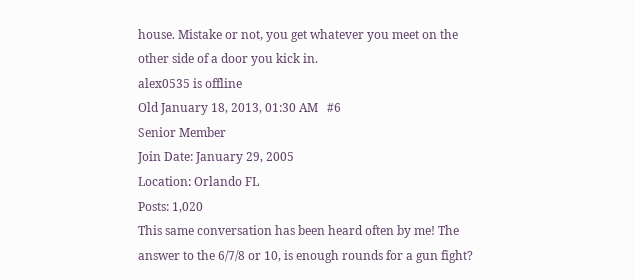house. Mistake or not, you get whatever you meet on the other side of a door you kick in.
alex0535 is offline
Old January 18, 2013, 01:30 AM   #6
Senior Member
Join Date: January 29, 2005
Location: Orlando FL
Posts: 1,020
This same conversation has been heard often by me! The answer to the 6/7/8 or 10, is enough rounds for a gun fight?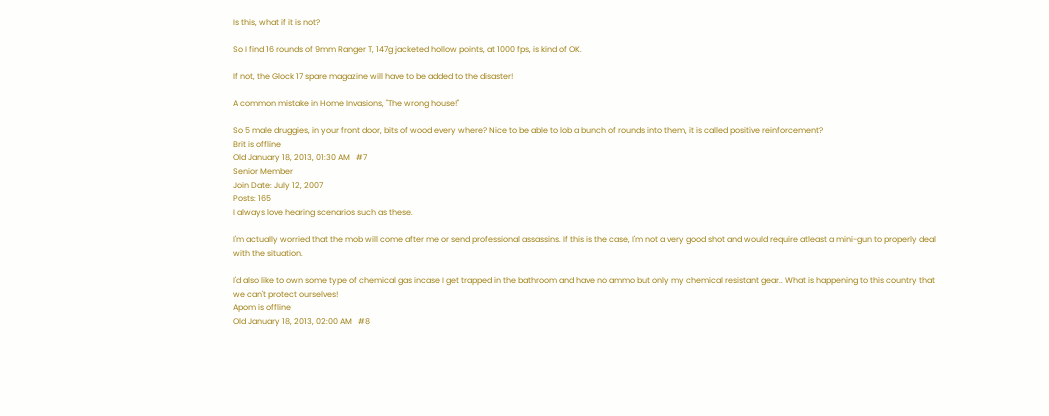Is this, what if it is not?

So I find 16 rounds of 9mm Ranger T, 147g jacketed hollow points, at 1000 fps, is kind of OK.

If not, the Glock 17 spare magazine will have to be added to the disaster!

A common mistake in Home Invasions, "The wrong house!"

So 5 male druggies, in your front door, bits of wood every where? Nice to be able to lob a bunch of rounds into them, it is called positive reinforcement?
Brit is offline
Old January 18, 2013, 01:30 AM   #7
Senior Member
Join Date: July 12, 2007
Posts: 165
I always love hearing scenarios such as these.

I'm actually worried that the mob will come after me or send professional assassins. If this is the case, I'm not a very good shot and would require atleast a mini-gun to properly deal with the situation.

I'd also like to own some type of chemical gas incase I get trapped in the bathroom and have no ammo but only my chemical resistant gear.. What is happening to this country that we can't protect ourselves!
Apom is offline
Old January 18, 2013, 02:00 AM   #8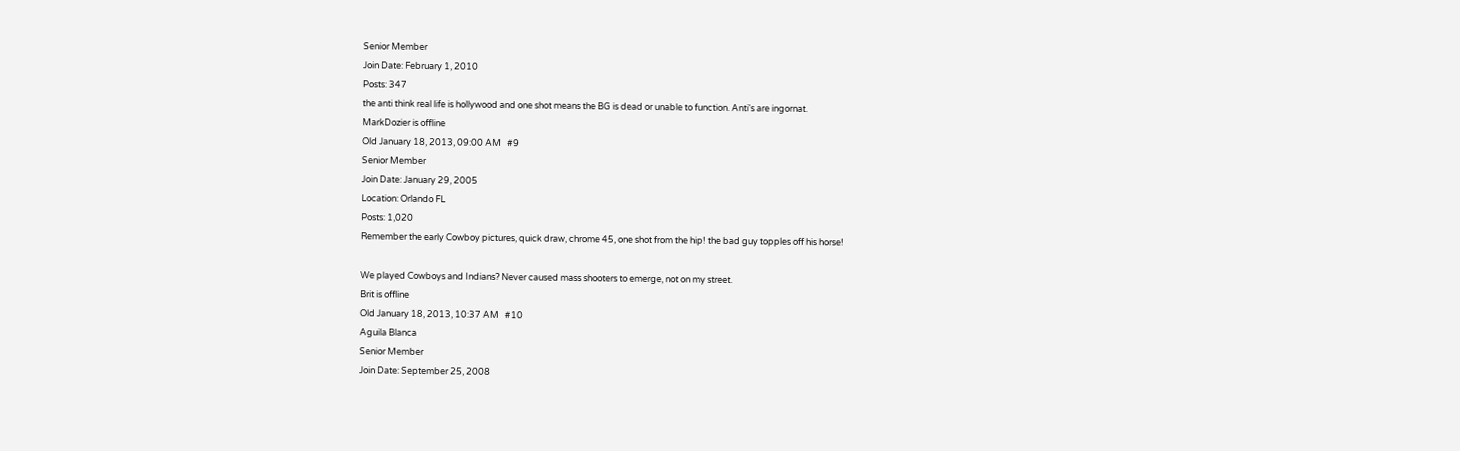Senior Member
Join Date: February 1, 2010
Posts: 347
the anti think real life is hollywood and one shot means the BG is dead or unable to function. Anti's are ingornat.
MarkDozier is offline
Old January 18, 2013, 09:00 AM   #9
Senior Member
Join Date: January 29, 2005
Location: Orlando FL
Posts: 1,020
Remember the early Cowboy pictures, quick draw, chrome 45, one shot from the hip! the bad guy topples off his horse!

We played Cowboys and Indians? Never caused mass shooters to emerge, not on my street.
Brit is offline
Old January 18, 2013, 10:37 AM   #10
Aguila Blanca
Senior Member
Join Date: September 25, 2008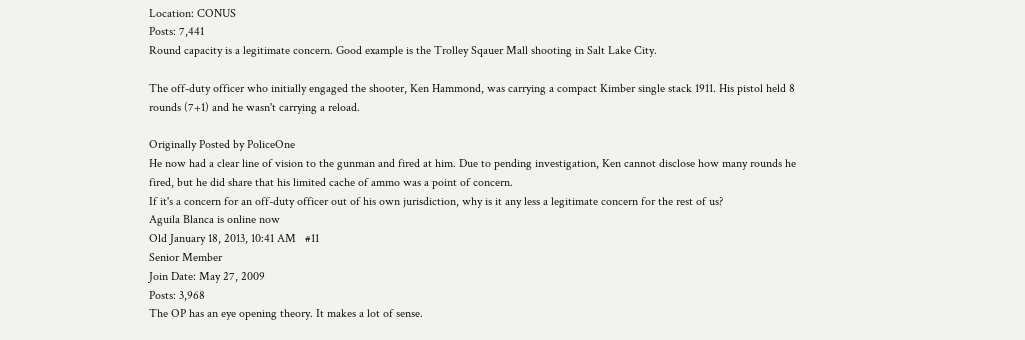Location: CONUS
Posts: 7,441
Round capacity is a legitimate concern. Good example is the Trolley Sqauer Mall shooting in Salt Lake City.

The off-duty officer who initially engaged the shooter, Ken Hammond, was carrying a compact Kimber single stack 1911. His pistol held 8 rounds (7+1) and he wasn't carrying a reload.

Originally Posted by PoliceOne
He now had a clear line of vision to the gunman and fired at him. Due to pending investigation, Ken cannot disclose how many rounds he fired, but he did share that his limited cache of ammo was a point of concern.
If it's a concern for an off-duty officer out of his own jurisdiction, why is it any less a legitimate concern for the rest of us?
Aguila Blanca is online now
Old January 18, 2013, 10:41 AM   #11
Senior Member
Join Date: May 27, 2009
Posts: 3,968
The OP has an eye opening theory. It makes a lot of sense.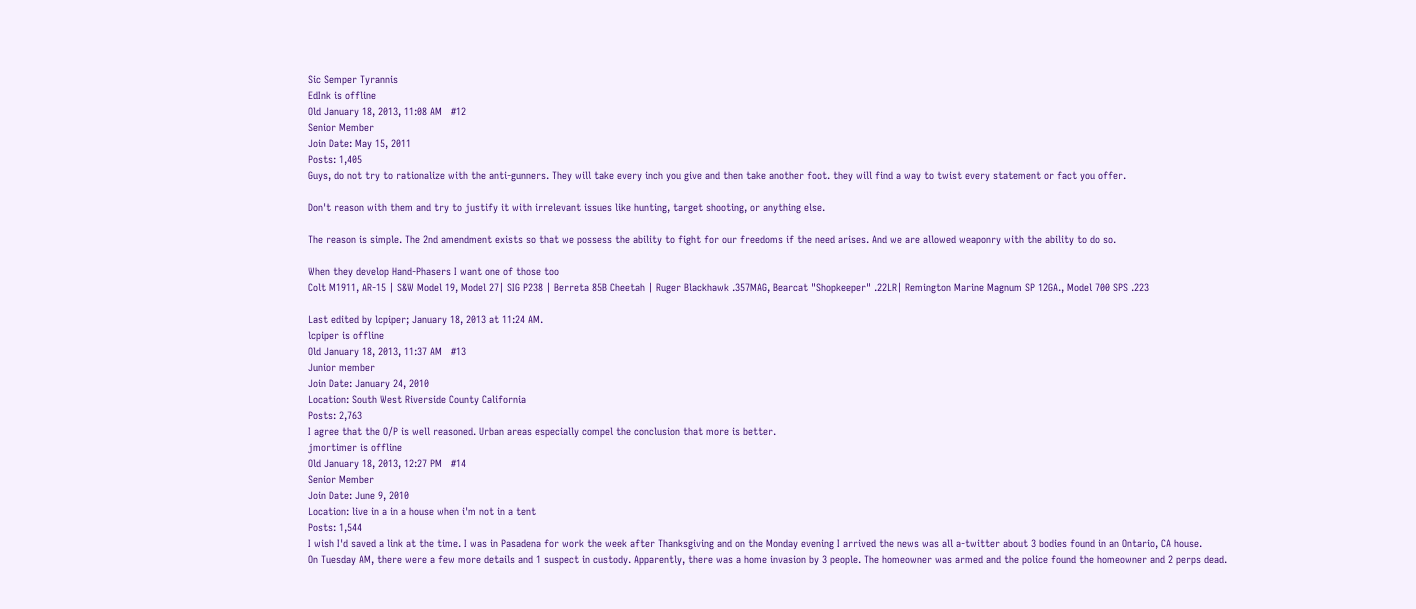Sic Semper Tyrannis
EdInk is offline
Old January 18, 2013, 11:08 AM   #12
Senior Member
Join Date: May 15, 2011
Posts: 1,405
Guys, do not try to rationalize with the anti-gunners. They will take every inch you give and then take another foot. they will find a way to twist every statement or fact you offer.

Don't reason with them and try to justify it with irrelevant issues like hunting, target shooting, or anything else.

The reason is simple. The 2nd amendment exists so that we possess the ability to fight for our freedoms if the need arises. And we are allowed weaponry with the ability to do so.

When they develop Hand-Phasers I want one of those too
Colt M1911, AR-15 | S&W Model 19, Model 27| SIG P238 | Berreta 85B Cheetah | Ruger Blackhawk .357MAG, Bearcat "Shopkeeper" .22LR| Remington Marine Magnum SP 12GA., Model 700 SPS .223

Last edited by lcpiper; January 18, 2013 at 11:24 AM.
lcpiper is offline
Old January 18, 2013, 11:37 AM   #13
Junior member
Join Date: January 24, 2010
Location: South West Riverside County California
Posts: 2,763
I agree that the O/P is well reasoned. Urban areas especially compel the conclusion that more is better.
jmortimer is offline
Old January 18, 2013, 12:27 PM   #14
Senior Member
Join Date: June 9, 2010
Location: live in a in a house when i'm not in a tent
Posts: 1,544
I wish I'd saved a link at the time. I was in Pasadena for work the week after Thanksgiving and on the Monday evening I arrived the news was all a-twitter about 3 bodies found in an Ontario, CA house.
On Tuesday AM, there were a few more details and 1 suspect in custody. Apparently, there was a home invasion by 3 people. The homeowner was armed and the police found the homeowner and 2 perps dead.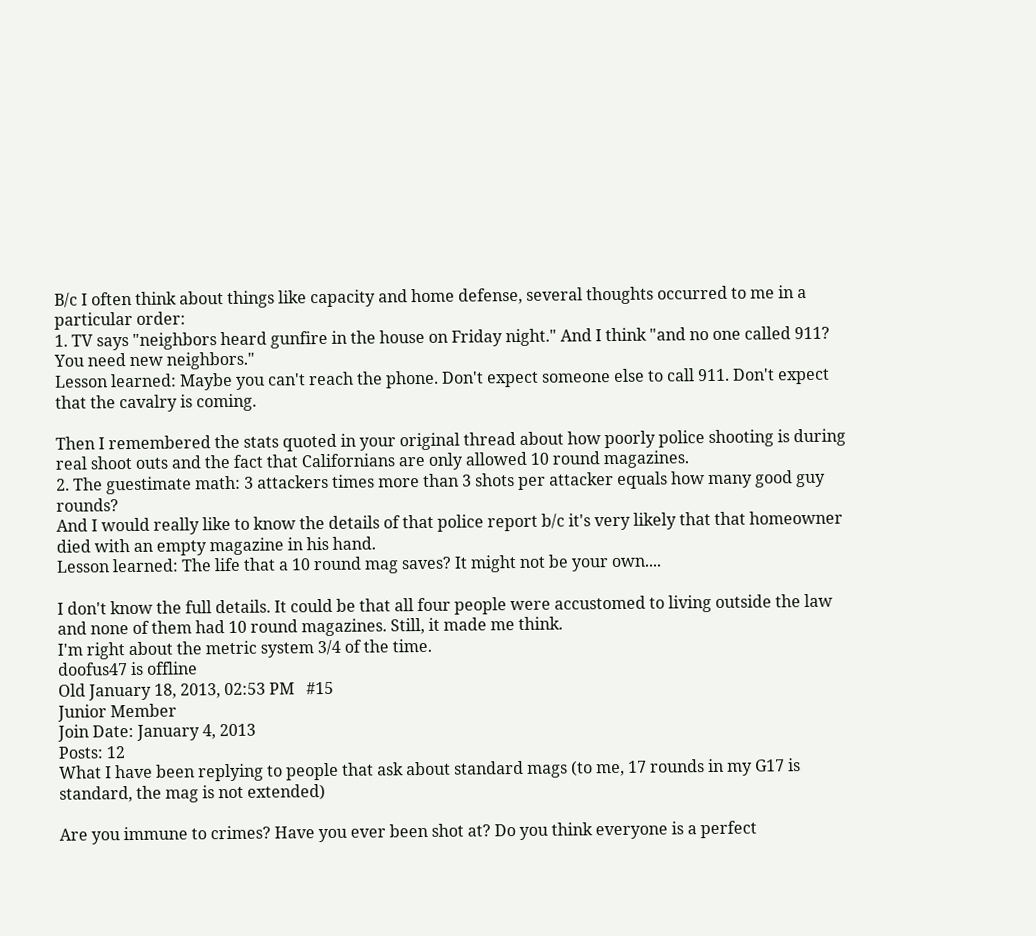B/c I often think about things like capacity and home defense, several thoughts occurred to me in a particular order:
1. TV says "neighbors heard gunfire in the house on Friday night." And I think "and no one called 911? You need new neighbors."
Lesson learned: Maybe you can't reach the phone. Don't expect someone else to call 911. Don't expect that the cavalry is coming.

Then I remembered the stats quoted in your original thread about how poorly police shooting is during real shoot outs and the fact that Californians are only allowed 10 round magazines.
2. The guestimate math: 3 attackers times more than 3 shots per attacker equals how many good guy rounds?
And I would really like to know the details of that police report b/c it's very likely that that homeowner died with an empty magazine in his hand.
Lesson learned: The life that a 10 round mag saves? It might not be your own....

I don't know the full details. It could be that all four people were accustomed to living outside the law and none of them had 10 round magazines. Still, it made me think.
I'm right about the metric system 3/4 of the time.
doofus47 is offline
Old January 18, 2013, 02:53 PM   #15
Junior Member
Join Date: January 4, 2013
Posts: 12
What I have been replying to people that ask about standard mags (to me, 17 rounds in my G17 is standard, the mag is not extended)

Are you immune to crimes? Have you ever been shot at? Do you think everyone is a perfect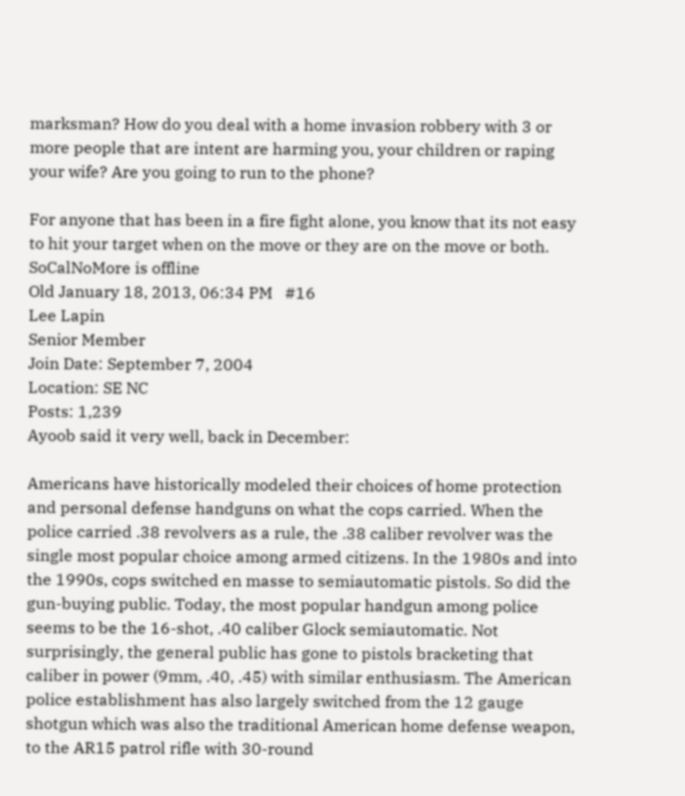marksman? How do you deal with a home invasion robbery with 3 or more people that are intent are harming you, your children or raping your wife? Are you going to run to the phone?

For anyone that has been in a fire fight alone, you know that its not easy to hit your target when on the move or they are on the move or both.
SoCalNoMore is offline
Old January 18, 2013, 06:34 PM   #16
Lee Lapin
Senior Member
Join Date: September 7, 2004
Location: SE NC
Posts: 1,239
Ayoob said it very well, back in December:

Americans have historically modeled their choices of home protection and personal defense handguns on what the cops carried. When the police carried .38 revolvers as a rule, the .38 caliber revolver was the single most popular choice among armed citizens. In the 1980s and into the 1990s, cops switched en masse to semiautomatic pistols. So did the gun-buying public. Today, the most popular handgun among police seems to be the 16-shot, .40 caliber Glock semiautomatic. Not surprisingly, the general public has gone to pistols bracketing that caliber in power (9mm, .40, .45) with similar enthusiasm. The American police establishment has also largely switched from the 12 gauge shotgun which was also the traditional American home defense weapon, to the AR15 patrol rifle with 30-round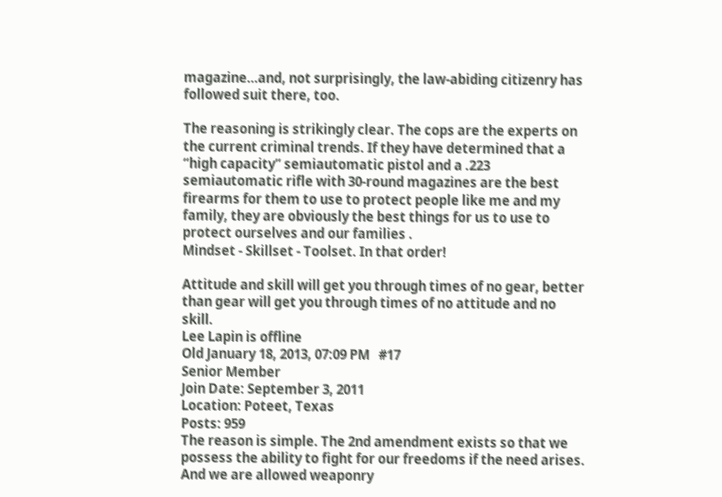magazine…and, not surprisingly, the law-abiding citizenry has followed suit there, too.

The reasoning is strikingly clear. The cops are the experts on the current criminal trends. If they have determined that a “high capacity” semiautomatic pistol and a .223 semiautomatic rifle with 30-round magazines are the best firearms for them to use to protect people like me and my family, they are obviously the best things for us to use to protect ourselves and our families .
Mindset - Skillset - Toolset. In that order!

Attitude and skill will get you through times of no gear, better than gear will get you through times of no attitude and no skill.
Lee Lapin is offline
Old January 18, 2013, 07:09 PM   #17
Senior Member
Join Date: September 3, 2011
Location: Poteet, Texas
Posts: 959
The reason is simple. The 2nd amendment exists so that we possess the ability to fight for our freedoms if the need arises. And we are allowed weaponry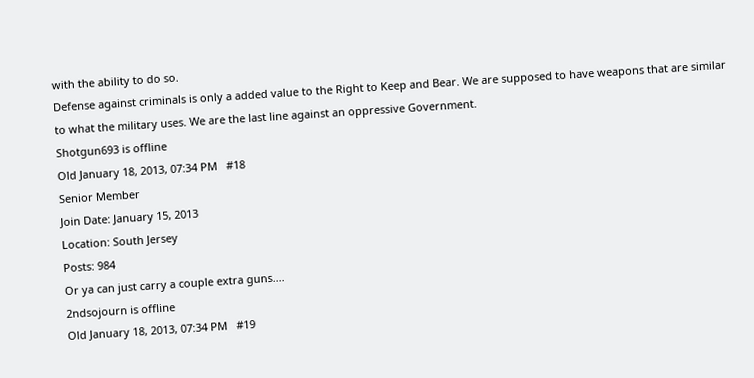with the ability to do so.
Defense against criminals is only a added value to the Right to Keep and Bear. We are supposed to have weapons that are similar to what the military uses. We are the last line against an oppressive Government.
Shotgun693 is offline
Old January 18, 2013, 07:34 PM   #18
Senior Member
Join Date: January 15, 2013
Location: South Jersey
Posts: 984
Or ya can just carry a couple extra guns....
2ndsojourn is offline
Old January 18, 2013, 07:34 PM   #19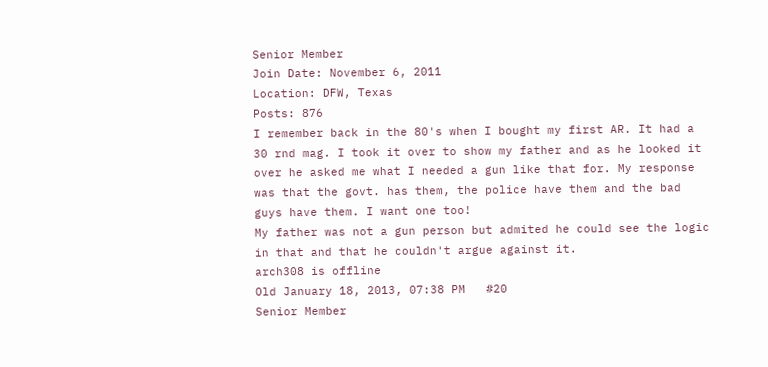Senior Member
Join Date: November 6, 2011
Location: DFW, Texas
Posts: 876
I remember back in the 80's when I bought my first AR. It had a 30 rnd mag. I took it over to show my father and as he looked it over he asked me what I needed a gun like that for. My response was that the govt. has them, the police have them and the bad guys have them. I want one too!
My father was not a gun person but admited he could see the logic in that and that he couldn't argue against it.
arch308 is offline
Old January 18, 2013, 07:38 PM   #20
Senior Member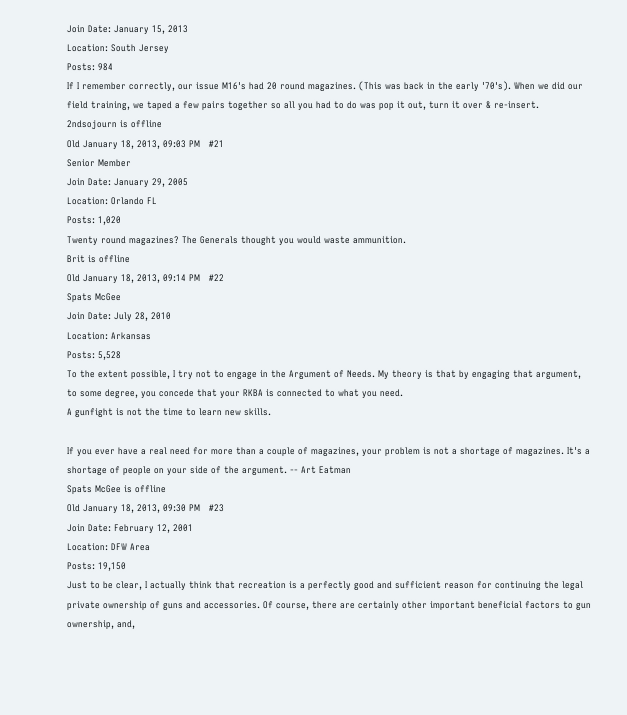Join Date: January 15, 2013
Location: South Jersey
Posts: 984
If I remember correctly, our issue M16's had 20 round magazines. (This was back in the early '70's). When we did our field training, we taped a few pairs together so all you had to do was pop it out, turn it over & re-insert.
2ndsojourn is offline
Old January 18, 2013, 09:03 PM   #21
Senior Member
Join Date: January 29, 2005
Location: Orlando FL
Posts: 1,020
Twenty round magazines? The Generals thought you would waste ammunition.
Brit is offline
Old January 18, 2013, 09:14 PM   #22
Spats McGee
Join Date: July 28, 2010
Location: Arkansas
Posts: 5,528
To the extent possible, I try not to engage in the Argument of Needs. My theory is that by engaging that argument, to some degree, you concede that your RKBA is connected to what you need.
A gunfight is not the time to learn new skills.

If you ever have a real need for more than a couple of magazines, your problem is not a shortage of magazines. It's a shortage of people on your side of the argument. -- Art Eatman
Spats McGee is offline
Old January 18, 2013, 09:30 PM   #23
Join Date: February 12, 2001
Location: DFW Area
Posts: 19,150
Just to be clear, I actually think that recreation is a perfectly good and sufficient reason for continuing the legal private ownership of guns and accessories. Of course, there are certainly other important beneficial factors to gun ownership, and,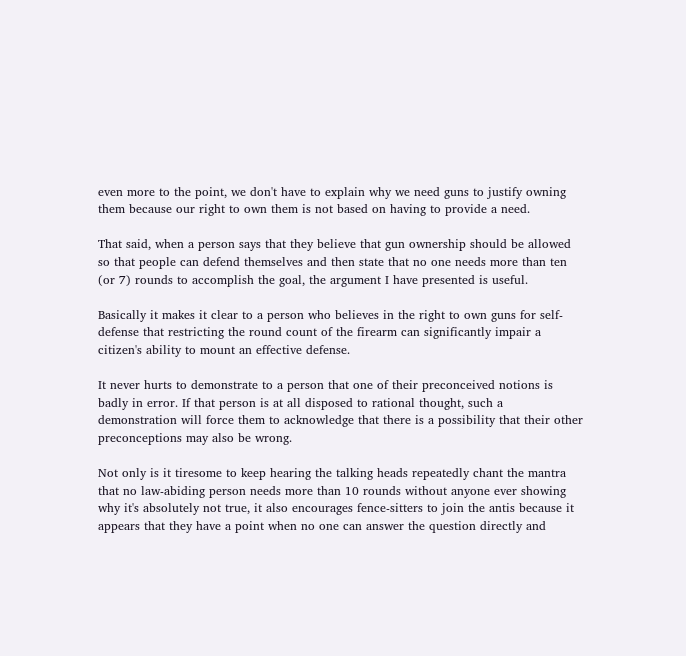even more to the point, we don't have to explain why we need guns to justify owning them because our right to own them is not based on having to provide a need.

That said, when a person says that they believe that gun ownership should be allowed so that people can defend themselves and then state that no one needs more than ten (or 7) rounds to accomplish the goal, the argument I have presented is useful.

Basically it makes it clear to a person who believes in the right to own guns for self-defense that restricting the round count of the firearm can significantly impair a citizen's ability to mount an effective defense.

It never hurts to demonstrate to a person that one of their preconceived notions is badly in error. If that person is at all disposed to rational thought, such a demonstration will force them to acknowledge that there is a possibility that their other preconceptions may also be wrong.

Not only is it tiresome to keep hearing the talking heads repeatedly chant the mantra that no law-abiding person needs more than 10 rounds without anyone ever showing why it's absolutely not true, it also encourages fence-sitters to join the antis because it appears that they have a point when no one can answer the question directly and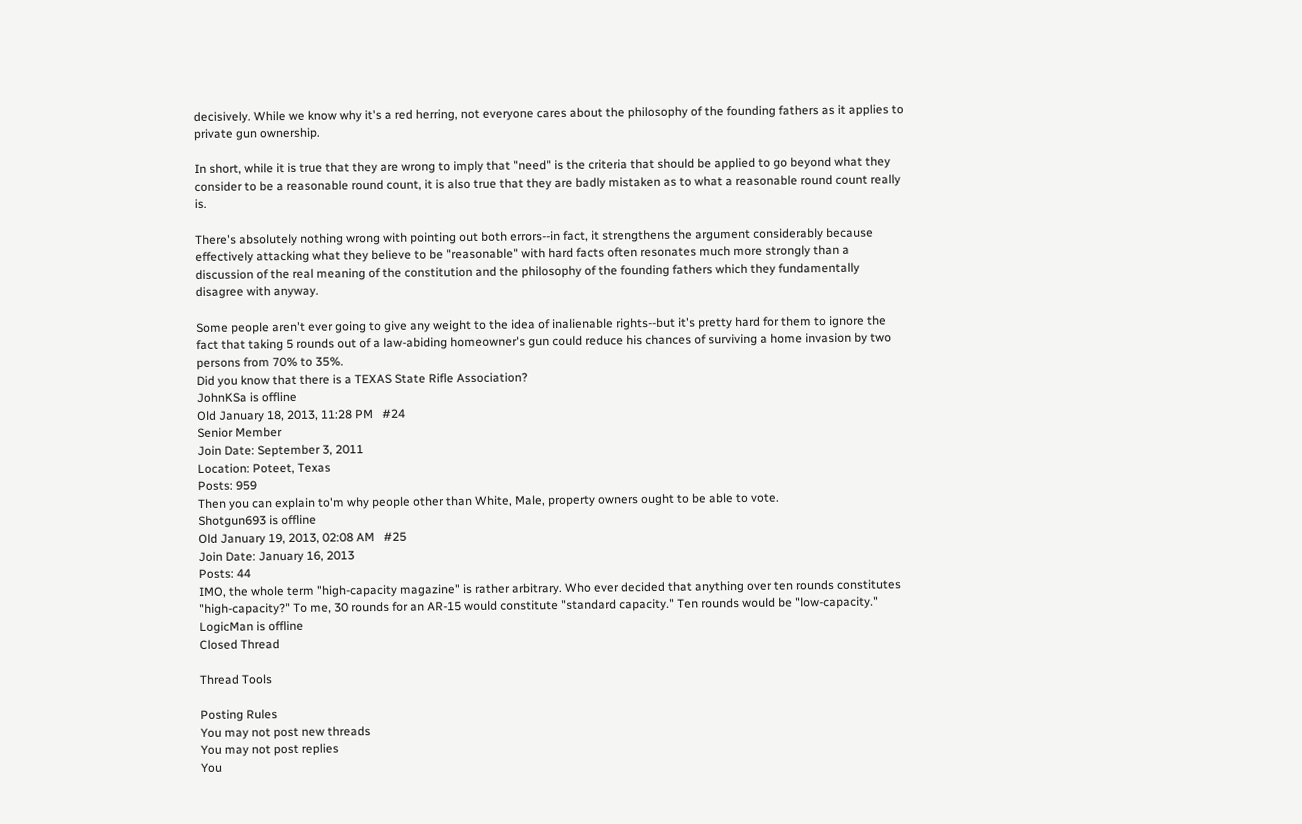decisively. While we know why it's a red herring, not everyone cares about the philosophy of the founding fathers as it applies to private gun ownership.

In short, while it is true that they are wrong to imply that "need" is the criteria that should be applied to go beyond what they consider to be a reasonable round count, it is also true that they are badly mistaken as to what a reasonable round count really is.

There's absolutely nothing wrong with pointing out both errors--in fact, it strengthens the argument considerably because effectively attacking what they believe to be "reasonable" with hard facts often resonates much more strongly than a discussion of the real meaning of the constitution and the philosophy of the founding fathers which they fundamentally disagree with anyway.

Some people aren't ever going to give any weight to the idea of inalienable rights--but it's pretty hard for them to ignore the fact that taking 5 rounds out of a law-abiding homeowner's gun could reduce his chances of surviving a home invasion by two persons from 70% to 35%.
Did you know that there is a TEXAS State Rifle Association?
JohnKSa is offline
Old January 18, 2013, 11:28 PM   #24
Senior Member
Join Date: September 3, 2011
Location: Poteet, Texas
Posts: 959
Then you can explain to'm why people other than White, Male, property owners ought to be able to vote.
Shotgun693 is offline
Old January 19, 2013, 02:08 AM   #25
Join Date: January 16, 2013
Posts: 44
IMO, the whole term "high-capacity magazine" is rather arbitrary. Who ever decided that anything over ten rounds constitutes "high-capacity?" To me, 30 rounds for an AR-15 would constitute "standard capacity." Ten rounds would be "low-capacity."
LogicMan is offline
Closed Thread

Thread Tools

Posting Rules
You may not post new threads
You may not post replies
You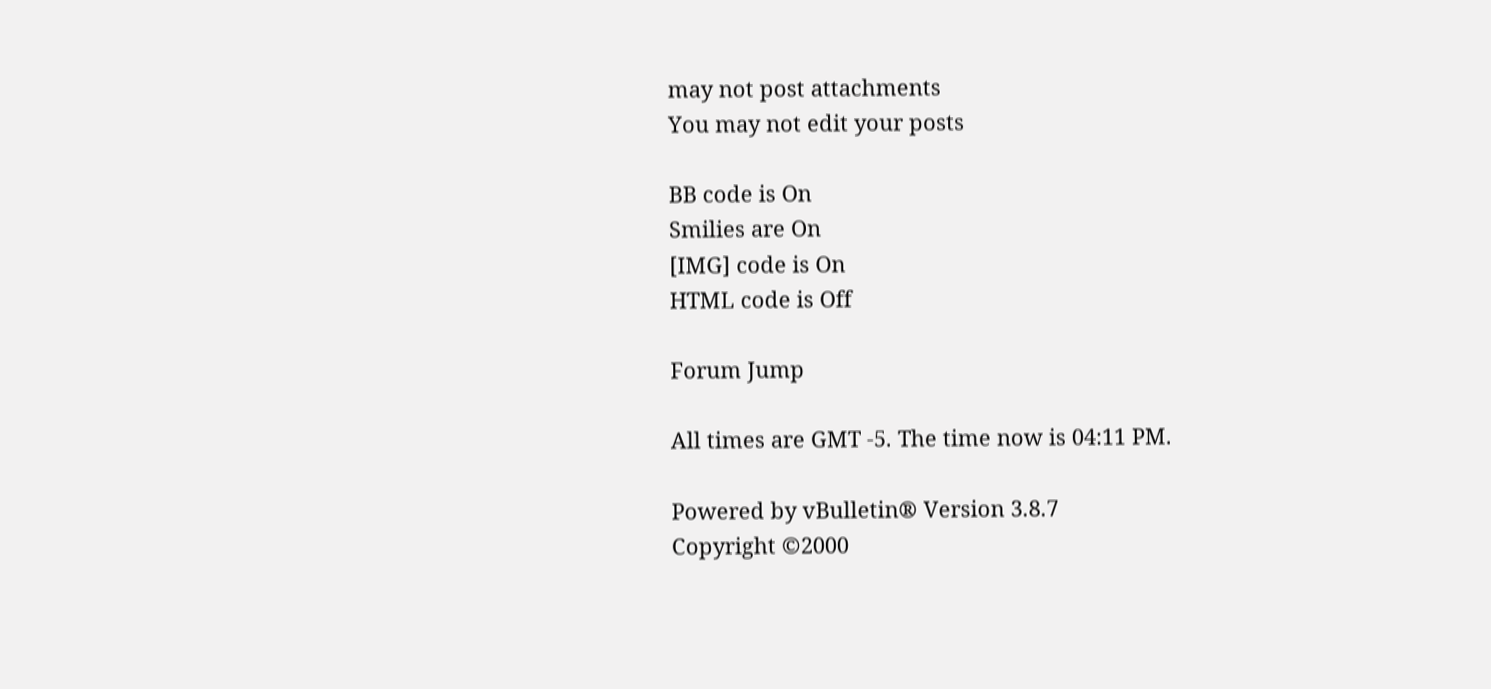may not post attachments
You may not edit your posts

BB code is On
Smilies are On
[IMG] code is On
HTML code is Off

Forum Jump

All times are GMT -5. The time now is 04:11 PM.

Powered by vBulletin® Version 3.8.7
Copyright ©2000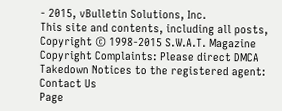- 2015, vBulletin Solutions, Inc.
This site and contents, including all posts, Copyright © 1998-2015 S.W.A.T. Magazine
Copyright Complaints: Please direct DMCA Takedown Notices to the registered agent:
Contact Us
Page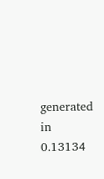generated in 0.13134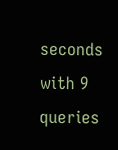seconds with 9 queries